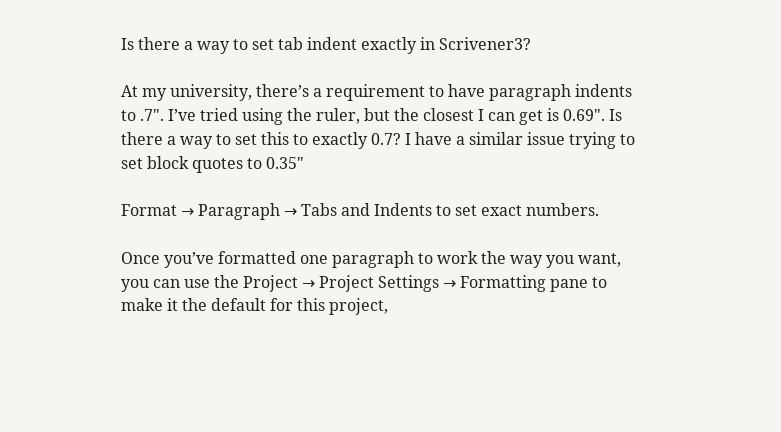Is there a way to set tab indent exactly in Scrivener3?

At my university, there’s a requirement to have paragraph indents to .7". I’ve tried using the ruler, but the closest I can get is 0.69". Is there a way to set this to exactly 0.7? I have a similar issue trying to set block quotes to 0.35"

Format → Paragraph → Tabs and Indents to set exact numbers.

Once you’ve formatted one paragraph to work the way you want, you can use the Project → Project Settings → Formatting pane to make it the default for this project,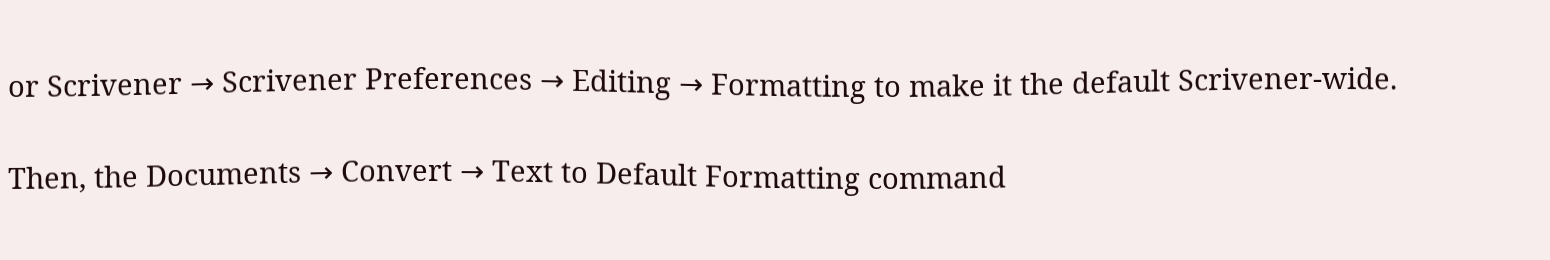or Scrivener → Scrivener Preferences → Editing → Formatting to make it the default Scrivener-wide.

Then, the Documents → Convert → Text to Default Formatting command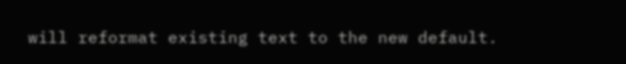will reformat existing text to the new default.